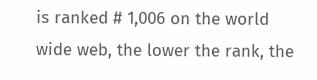is ranked # 1,006 on the world wide web, the lower the rank, the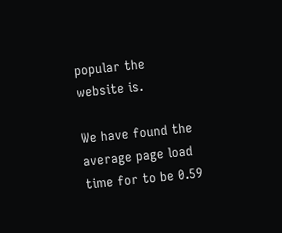popular the website is.

We have found the average page load time for to be 0.59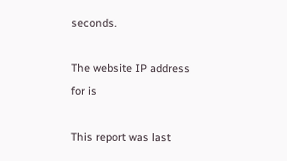seconds.

The website IP address for is

This report was last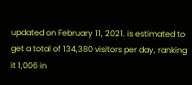updated on February 11, 2021. is estimated to get a total of 134,380 visitors per day, ranking it 1,006 in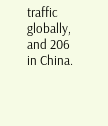traffic globally, and 206 in China.